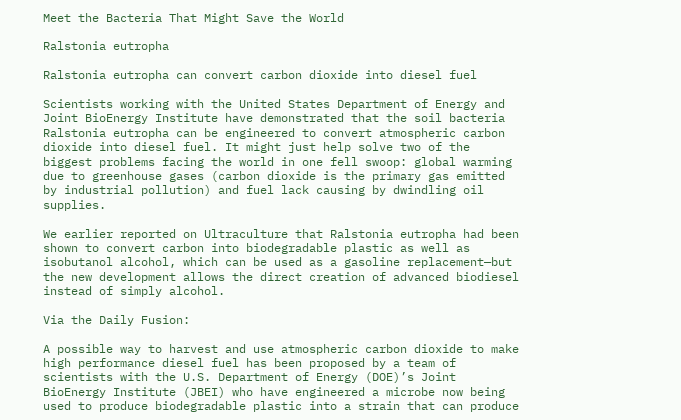Meet the Bacteria That Might Save the World

Ralstonia eutropha

Ralstonia eutropha can convert carbon dioxide into diesel fuel

Scientists working with the United States Department of Energy and Joint BioEnergy Institute have demonstrated that the soil bacteria Ralstonia eutropha can be engineered to convert atmospheric carbon dioxide into diesel fuel. It might just help solve two of the biggest problems facing the world in one fell swoop: global warming due to greenhouse gases (carbon dioxide is the primary gas emitted by industrial pollution) and fuel lack causing by dwindling oil supplies.

We earlier reported on Ultraculture that Ralstonia eutropha had been shown to convert carbon into biodegradable plastic as well as isobutanol alcohol, which can be used as a gasoline replacement—but the new development allows the direct creation of advanced biodiesel instead of simply alcohol.

Via the Daily Fusion:

A possible way to harvest and use atmospheric carbon dioxide to make high performance diesel fuel has been proposed by a team of scientists with the U.S. Department of Energy (DOE)’s Joint BioEnergy Institute (JBEI) who have engineered a microbe now being used to produce biodegradable plastic into a strain that can produce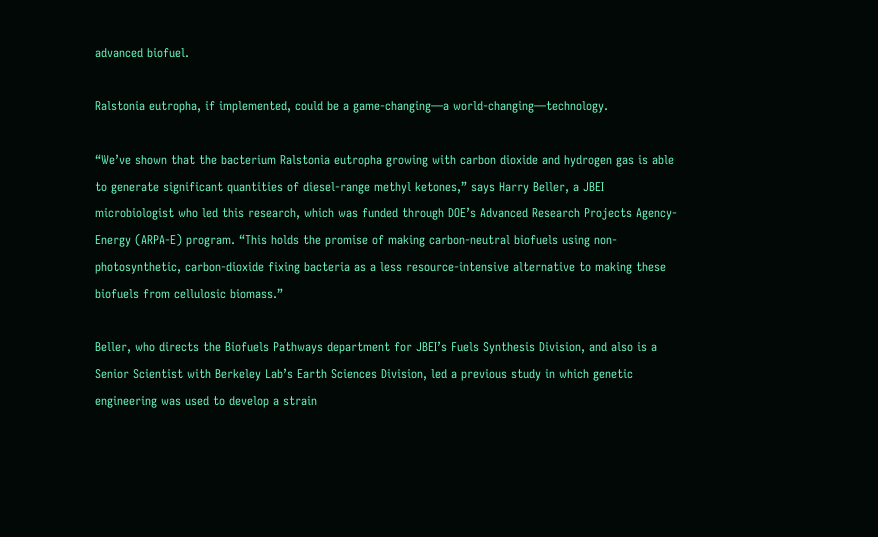advanced biofuel.

Ralstonia eutropha, if implemented, could be a game-changing—a world-changing—technology.

“We’ve shown that the bacterium Ralstonia eutropha growing with carbon dioxide and hydrogen gas is able to generate significant quantities of diesel-range methyl ketones,” says Harry Beller, a JBEI microbiologist who led this research, which was funded through DOE’s Advanced Research Projects Agency-Energy (ARPA-E) program. “This holds the promise of making carbon-neutral biofuels using non-photosynthetic, carbon-dioxide fixing bacteria as a less resource-intensive alternative to making these biofuels from cellulosic biomass.”

Beller, who directs the Biofuels Pathways department for JBEI’s Fuels Synthesis Division, and also is a Senior Scientist with Berkeley Lab’s Earth Sciences Division, led a previous study in which genetic engineering was used to develop a strain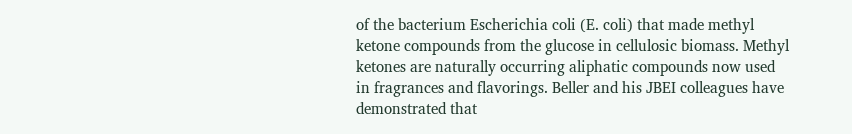of the bacterium Escherichia coli (E. coli) that made methyl ketone compounds from the glucose in cellulosic biomass. Methyl ketones are naturally occurring aliphatic compounds now used in fragrances and flavorings. Beller and his JBEI colleagues have demonstrated that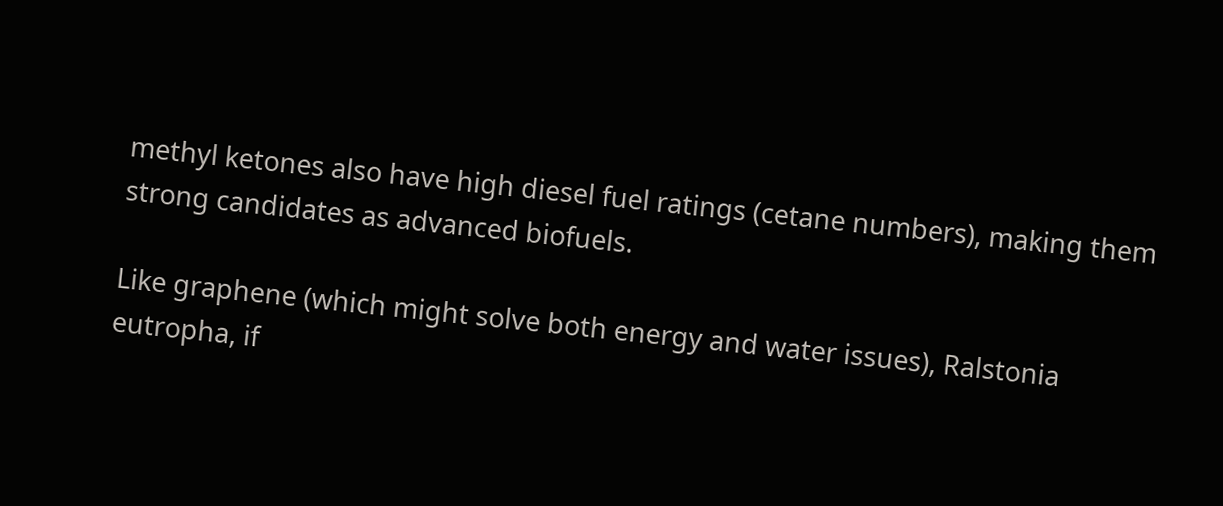methyl ketones also have high diesel fuel ratings (cetane numbers), making them strong candidates as advanced biofuels.

Like graphene (which might solve both energy and water issues), Ralstonia eutropha, if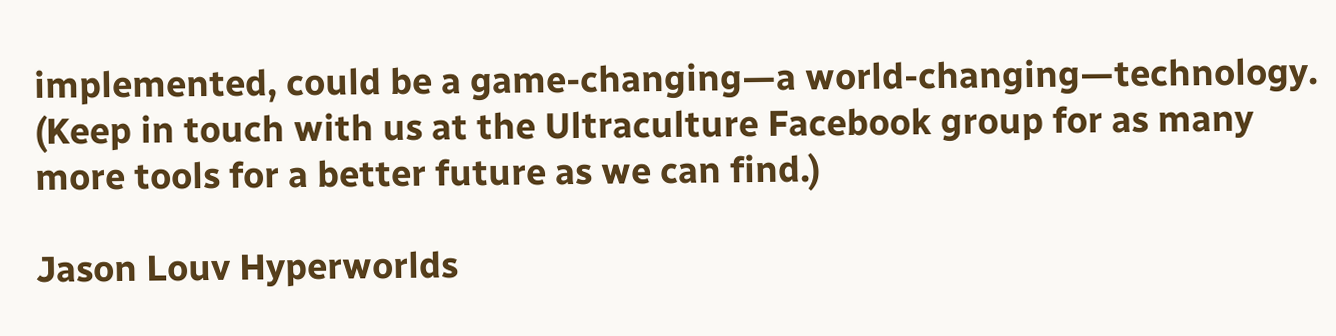implemented, could be a game-changing—a world-changing—technology. (Keep in touch with us at the Ultraculture Facebook group for as many more tools for a better future as we can find.)

Jason Louv Hyperworlds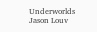Underworlds
Jason Louv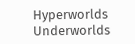Hyperworlds Underworlds